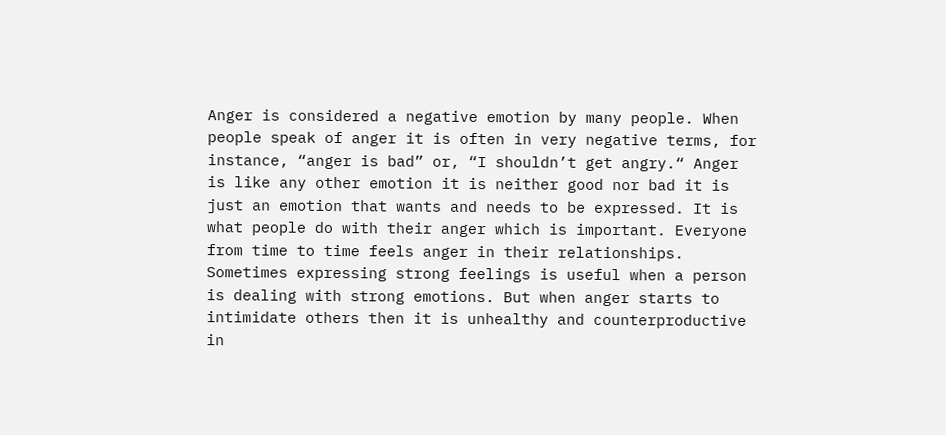Anger is considered a negative emotion by many people. When people speak of anger it is often in very negative terms, for instance, “anger is bad” or, “I shouldn’t get angry.“ Anger is like any other emotion it is neither good nor bad it is just an emotion that wants and needs to be expressed. It is what people do with their anger which is important. Everyone from time to time feels anger in their relationships. Sometimes expressing strong feelings is useful when a person is dealing with strong emotions. But when anger starts to intimidate others then it is unhealthy and counterproductive in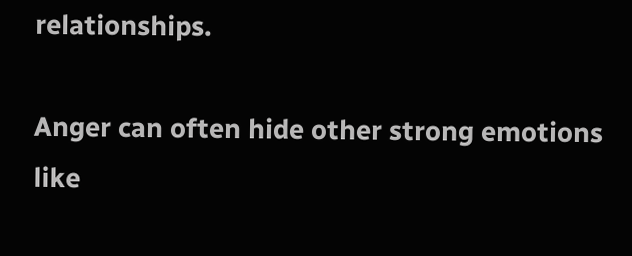relationships.

Anger can often hide other strong emotions like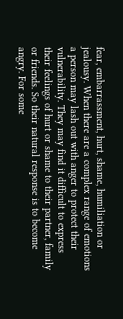fear, embarrassment, hurt, shame, humiliation or jealousy. When there are a complex range of emotions a person may lash out with anger to protect their vulnerability. They may find it difficult to express their feelings of hurt or shame to their partner, family or friends. So their natural response is to become angry. For some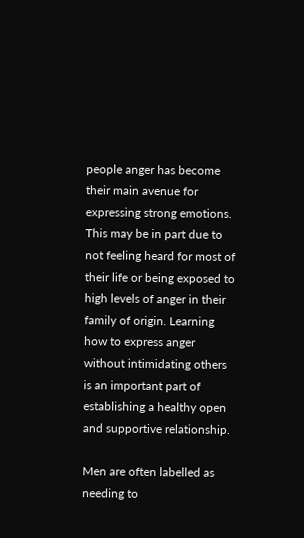people anger has become their main avenue for expressing strong emotions. This may be in part due to not feeling heard for most of their life or being exposed to high levels of anger in their family of origin. Learning how to express anger without intimidating others is an important part of establishing a healthy open and supportive relationship.

Men are often labelled as needing to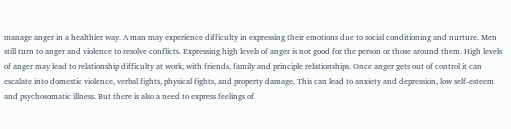manage anger in a healthier way. A man may experience difficulty in expressing their emotions due to social conditioning and nurture. Men still turn to anger and violence to resolve conflicts. Expressing high levels of anger is not good for the person or those around them. High levels of anger may lead to relationship difficulty at work, with friends, family and principle relationships. Once anger gets out of control it can escalate into domestic violence, verbal fights, physical fights, and property damage. This can lead to anxiety and depression, low self-esteem and psychosomatic illness. But there is also a need to express feelings of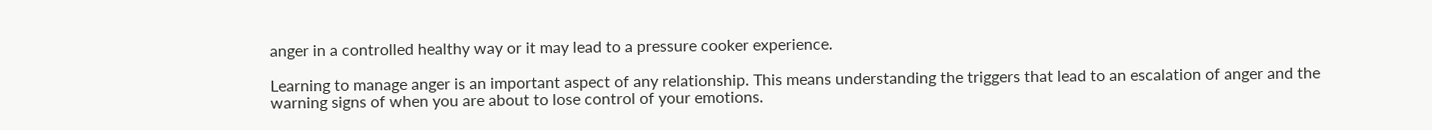anger in a controlled healthy way or it may lead to a pressure cooker experience.

Learning to manage anger is an important aspect of any relationship. This means understanding the triggers that lead to an escalation of anger and the warning signs of when you are about to lose control of your emotions.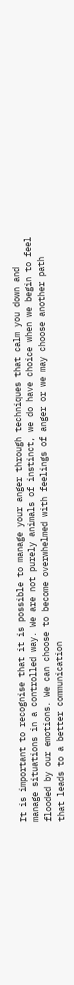It is important to recognise that it is possible to manage your anger through techniques that calm you down and manage situations in a controlled way. We are not purely animals of instinct, we do have choice when we begin to feel flooded by our emotions. We can choose to become overwhelmed with feelings of anger or we may choose another path that leads to a better communication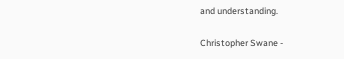and understanding.

Christopher Swane -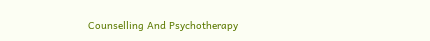Counselling And Psychotherapy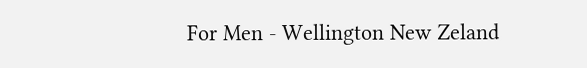For Men - Wellington New Zeland